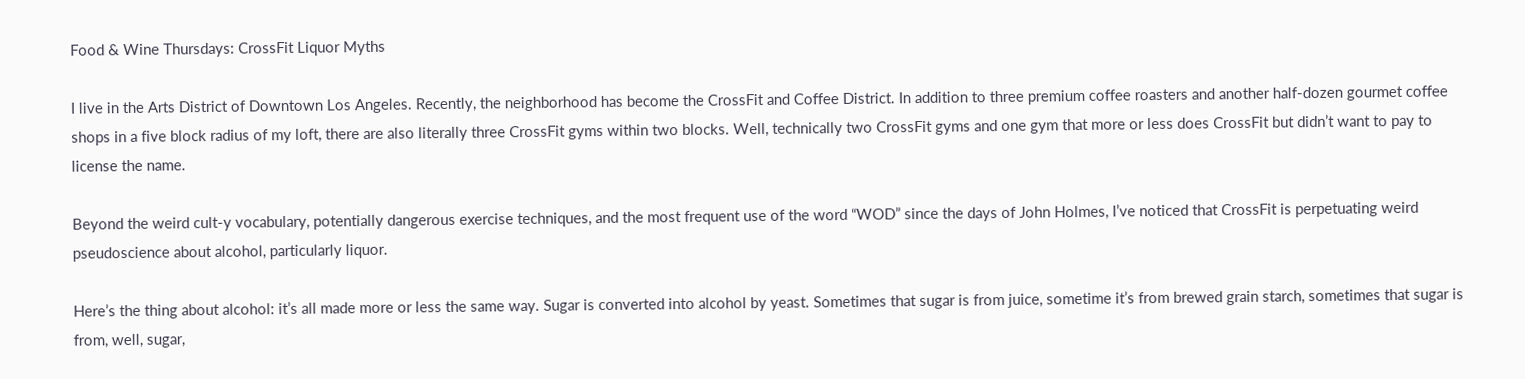Food & Wine Thursdays: CrossFit Liquor Myths

I live in the Arts District of Downtown Los Angeles. Recently, the neighborhood has become the CrossFit and Coffee District. In addition to three premium coffee roasters and another half-dozen gourmet coffee shops in a five block radius of my loft, there are also literally three CrossFit gyms within two blocks. Well, technically two CrossFit gyms and one gym that more or less does CrossFit but didn’t want to pay to license the name.

Beyond the weird cult-y vocabulary, potentially dangerous exercise techniques, and the most frequent use of the word “WOD” since the days of John Holmes, I’ve noticed that CrossFit is perpetuating weird pseudoscience about alcohol, particularly liquor.

Here’s the thing about alcohol: it’s all made more or less the same way. Sugar is converted into alcohol by yeast. Sometimes that sugar is from juice, sometime it’s from brewed grain starch, sometimes that sugar is from, well, sugar,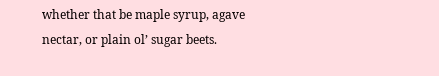whether that be maple syrup, agave nectar, or plain ol’ sugar beets.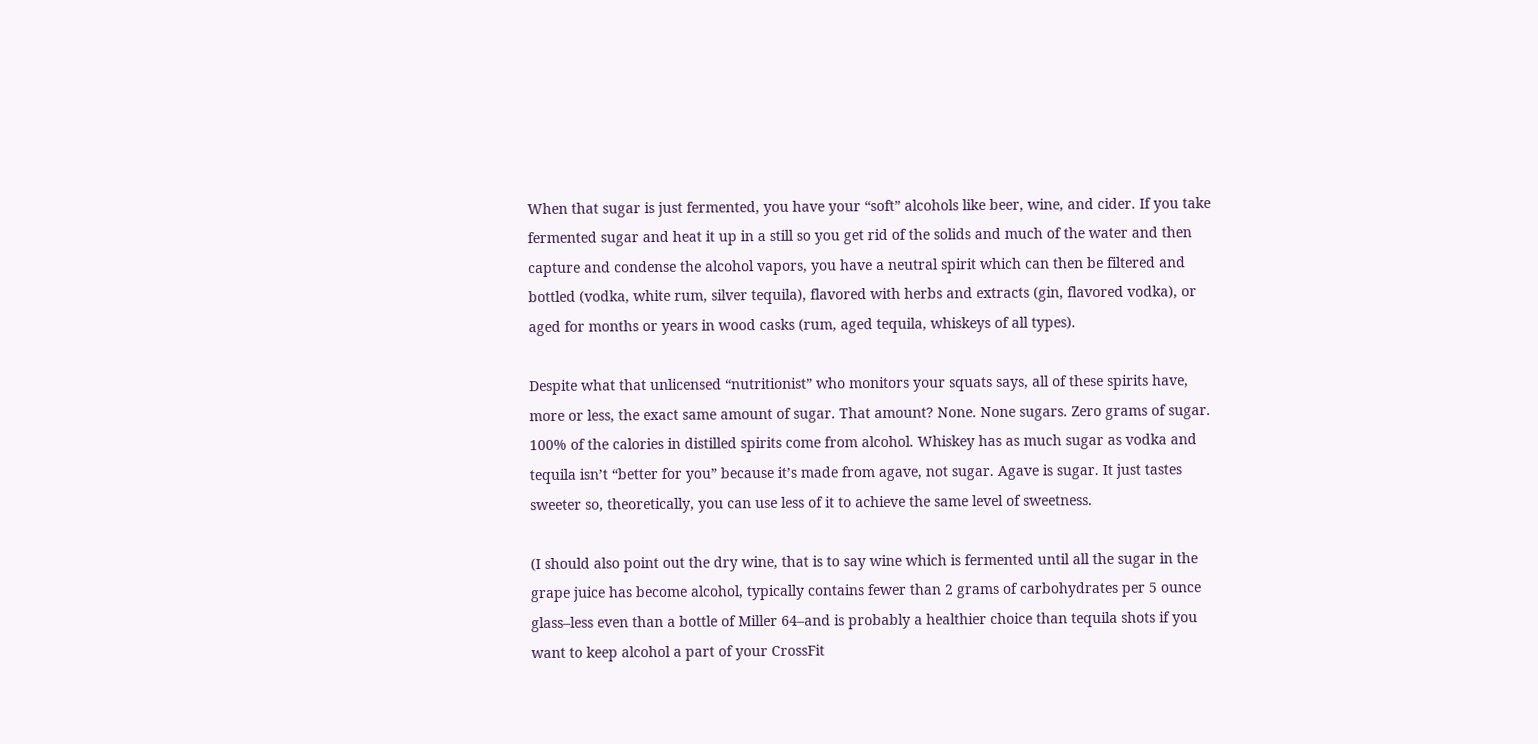When that sugar is just fermented, you have your “soft” alcohols like beer, wine, and cider. If you take fermented sugar and heat it up in a still so you get rid of the solids and much of the water and then capture and condense the alcohol vapors, you have a neutral spirit which can then be filtered and bottled (vodka, white rum, silver tequila), flavored with herbs and extracts (gin, flavored vodka), or aged for months or years in wood casks (rum, aged tequila, whiskeys of all types).

Despite what that unlicensed “nutritionist” who monitors your squats says, all of these spirits have, more or less, the exact same amount of sugar. That amount? None. None sugars. Zero grams of sugar. 100% of the calories in distilled spirits come from alcohol. Whiskey has as much sugar as vodka and tequila isn’t “better for you” because it’s made from agave, not sugar. Agave is sugar. It just tastes sweeter so, theoretically, you can use less of it to achieve the same level of sweetness.

(I should also point out the dry wine, that is to say wine which is fermented until all the sugar in the grape juice has become alcohol, typically contains fewer than 2 grams of carbohydrates per 5 ounce glass–less even than a bottle of Miller 64–and is probably a healthier choice than tequila shots if you want to keep alcohol a part of your CrossFit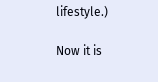lifestyle.)

Now it is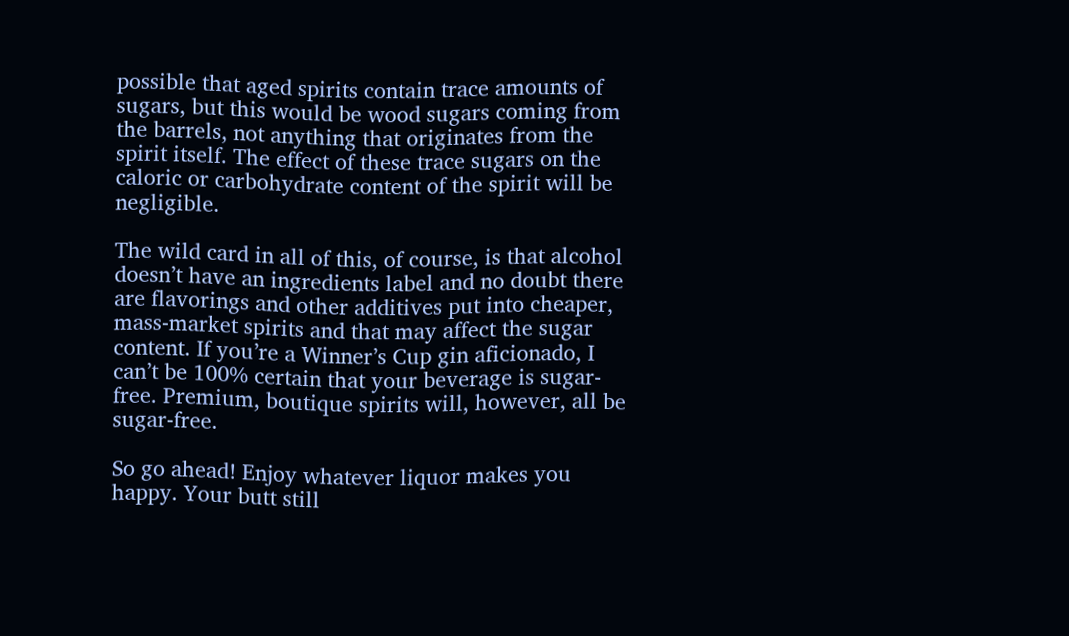possible that aged spirits contain trace amounts of sugars, but this would be wood sugars coming from the barrels, not anything that originates from the spirit itself. The effect of these trace sugars on the caloric or carbohydrate content of the spirit will be negligible.

The wild card in all of this, of course, is that alcohol doesn’t have an ingredients label and no doubt there are flavorings and other additives put into cheaper, mass-market spirits and that may affect the sugar content. If you’re a Winner’s Cup gin aficionado, I can’t be 100% certain that your beverage is sugar-free. Premium, boutique spirits will, however, all be sugar-free.

So go ahead! Enjoy whatever liquor makes you happy. Your butt still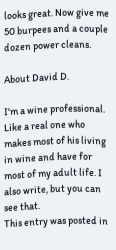looks great. Now give me 50 burpees and a couple dozen power cleans.

About David D.

I'm a wine professional. Like a real one who makes most of his living in wine and have for most of my adult life. I also write, but you can see that.
This entry was posted in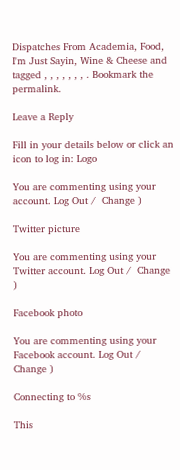Dispatches From Academia, Food, I'm Just Sayin, Wine & Cheese and tagged , , , , , , , . Bookmark the permalink.

Leave a Reply

Fill in your details below or click an icon to log in: Logo

You are commenting using your account. Log Out /  Change )

Twitter picture

You are commenting using your Twitter account. Log Out /  Change )

Facebook photo

You are commenting using your Facebook account. Log Out /  Change )

Connecting to %s

This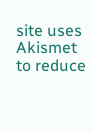site uses Akismet to reduce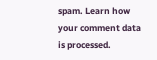spam. Learn how your comment data is processed.